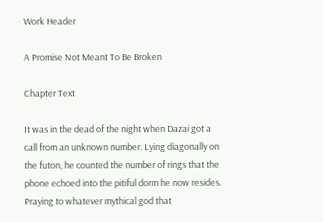Work Header

A Promise Not Meant To Be Broken

Chapter Text

It was in the dead of the night when Dazai got a call from an unknown number. Lying diagonally on the futon, he counted the number of rings that the phone echoed into the pitiful dorm he now resides. Praying to whatever mythical god that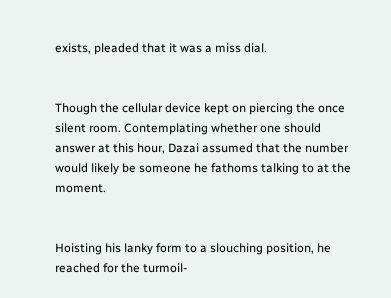exists, pleaded that it was a miss dial.


Though the cellular device kept on piercing the once silent room. Contemplating whether one should answer at this hour, Dazai assumed that the number would likely be someone he fathoms talking to at the moment.


Hoisting his lanky form to a slouching position, he reached for the turmoil-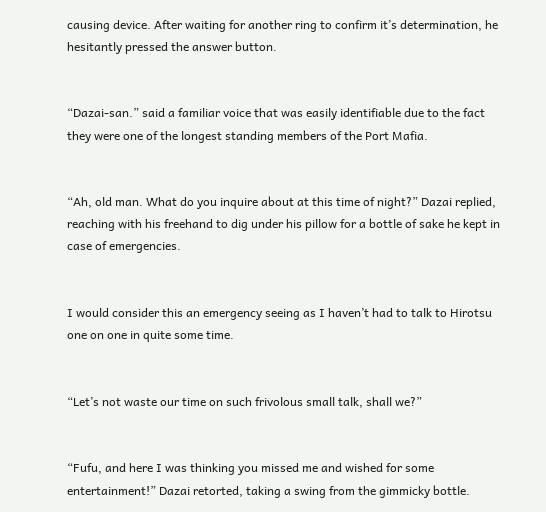causing device. After waiting for another ring to confirm it’s determination, he hesitantly pressed the answer button.


“Dazai-san.” said a familiar voice that was easily identifiable due to the fact they were one of the longest standing members of the Port Mafia.


“Ah, old man. What do you inquire about at this time of night?” Dazai replied, reaching with his freehand to dig under his pillow for a bottle of sake he kept in case of emergencies.


I would consider this an emergency seeing as I haven’t had to talk to Hirotsu one on one in quite some time.


“Let’s not waste our time on such frivolous small talk, shall we?”


“Fufu, and here I was thinking you missed me and wished for some entertainment!” Dazai retorted, taking a swing from the gimmicky bottle.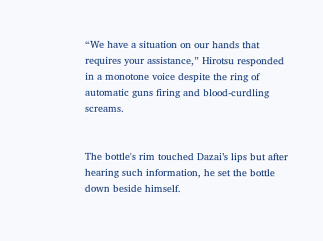“We have a situation on our hands that requires your assistance,” Hirotsu responded in a monotone voice despite the ring of automatic guns firing and blood-curdling screams.


The bottle's rim touched Dazai’s lips but after hearing such information, he set the bottle down beside himself.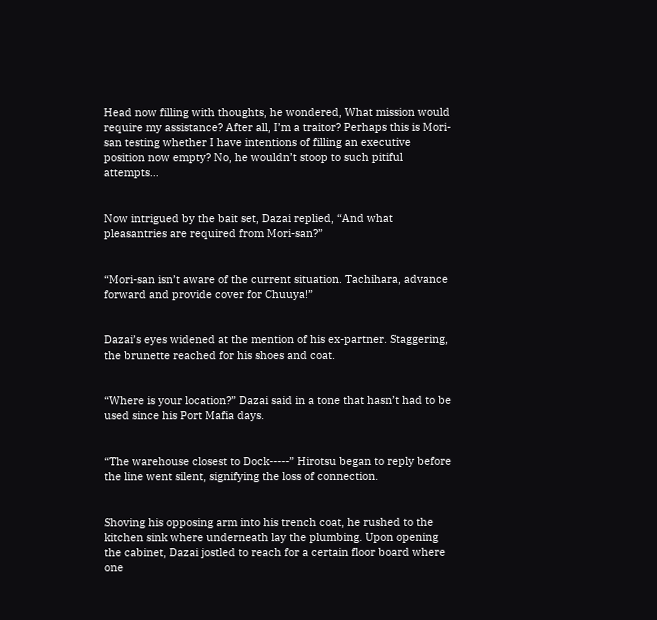Head now filling with thoughts, he wondered, What mission would require my assistance? After all, I’m a traitor? Perhaps this is Mori-san testing whether I have intentions of filling an executive position now empty? No, he wouldn’t stoop to such pitiful attempts…


Now intrigued by the bait set, Dazai replied, “And what pleasantries are required from Mori-san?”


“Mori-san isn’t aware of the current situation. Tachihara, advance forward and provide cover for Chuuya!”


Dazai’s eyes widened at the mention of his ex-partner. Staggering, the brunette reached for his shoes and coat.


“Where is your location?” Dazai said in a tone that hasn’t had to be used since his Port Mafia days.


“The warehouse closest to Dock-----” Hirotsu began to reply before the line went silent, signifying the loss of connection.


Shoving his opposing arm into his trench coat, he rushed to the kitchen sink where underneath lay the plumbing. Upon opening the cabinet, Dazai jostled to reach for a certain floor board where one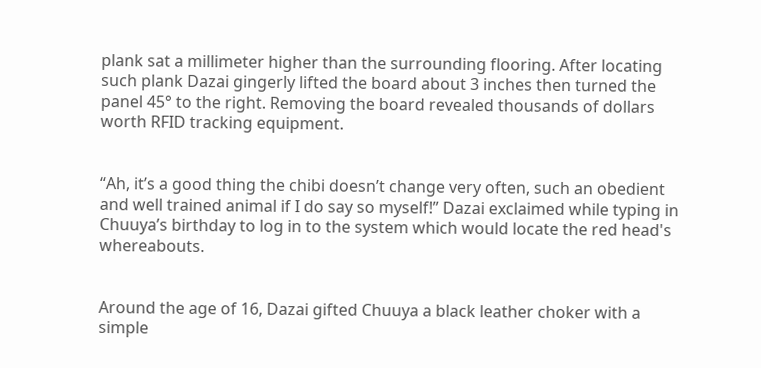plank sat a millimeter higher than the surrounding flooring. After locating such plank Dazai gingerly lifted the board about 3 inches then turned the panel 45° to the right. Removing the board revealed thousands of dollars worth RFID tracking equipment.


“Ah, it’s a good thing the chibi doesn’t change very often, such an obedient and well trained animal if I do say so myself!” Dazai exclaimed while typing in Chuuya’s birthday to log in to the system which would locate the red head's whereabouts.


Around the age of 16, Dazai gifted Chuuya a black leather choker with a simple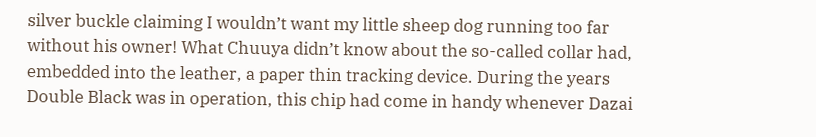silver buckle claiming I wouldn’t want my little sheep dog running too far without his owner! What Chuuya didn’t know about the so-called collar had, embedded into the leather, a paper thin tracking device. During the years Double Black was in operation, this chip had come in handy whenever Dazai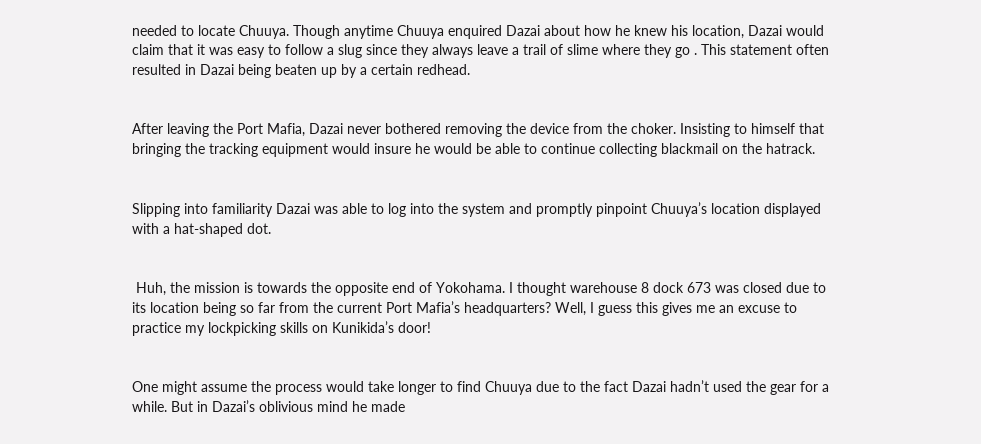needed to locate Chuuya. Though anytime Chuuya enquired Dazai about how he knew his location, Dazai would claim that it was easy to follow a slug since they always leave a trail of slime where they go . This statement often resulted in Dazai being beaten up by a certain redhead.


After leaving the Port Mafia, Dazai never bothered removing the device from the choker. Insisting to himself that bringing the tracking equipment would insure he would be able to continue collecting blackmail on the hatrack.


Slipping into familiarity Dazai was able to log into the system and promptly pinpoint Chuuya’s location displayed with a hat-shaped dot.


 Huh, the mission is towards the opposite end of Yokohama. I thought warehouse 8 dock 673 was closed due to its location being so far from the current Port Mafia’s headquarters? Well, I guess this gives me an excuse to practice my lockpicking skills on Kunikida’s door!


One might assume the process would take longer to find Chuuya due to the fact Dazai hadn’t used the gear for a while. But in Dazai’s oblivious mind he made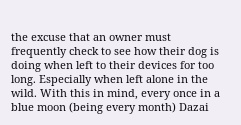the excuse that an owner must frequently check to see how their dog is doing when left to their devices for too long. Especially when left alone in the wild. With this in mind, every once in a blue moon (being every month) Dazai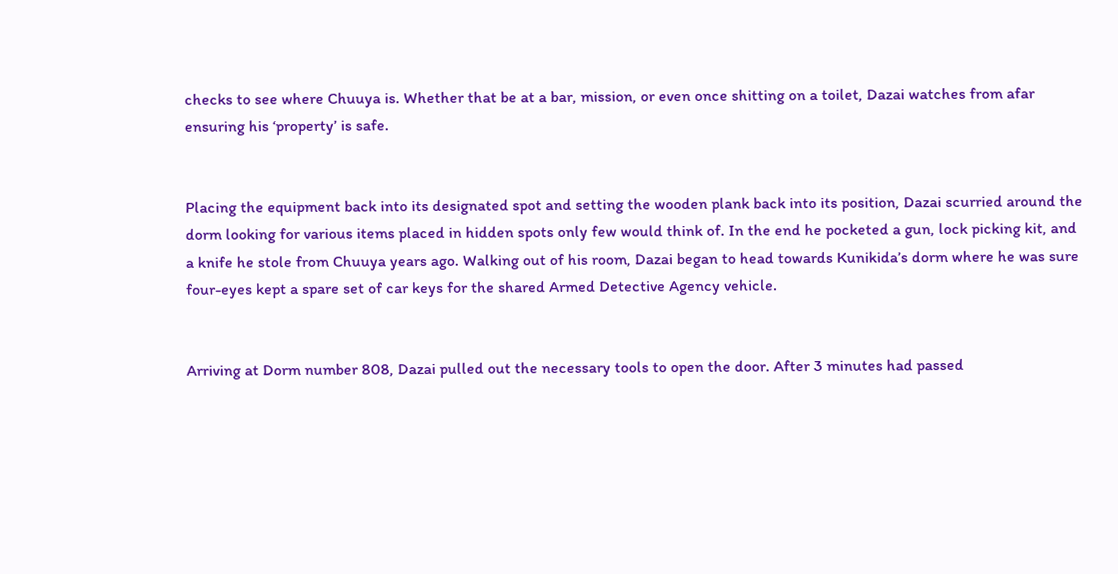checks to see where Chuuya is. Whether that be at a bar, mission, or even once shitting on a toilet, Dazai watches from afar ensuring his ‘property’ is safe.


Placing the equipment back into its designated spot and setting the wooden plank back into its position, Dazai scurried around the dorm looking for various items placed in hidden spots only few would think of. In the end he pocketed a gun, lock picking kit, and a knife he stole from Chuuya years ago. Walking out of his room, Dazai began to head towards Kunikida’s dorm where he was sure four-eyes kept a spare set of car keys for the shared Armed Detective Agency vehicle.


Arriving at Dorm number 808, Dazai pulled out the necessary tools to open the door. After 3 minutes had passed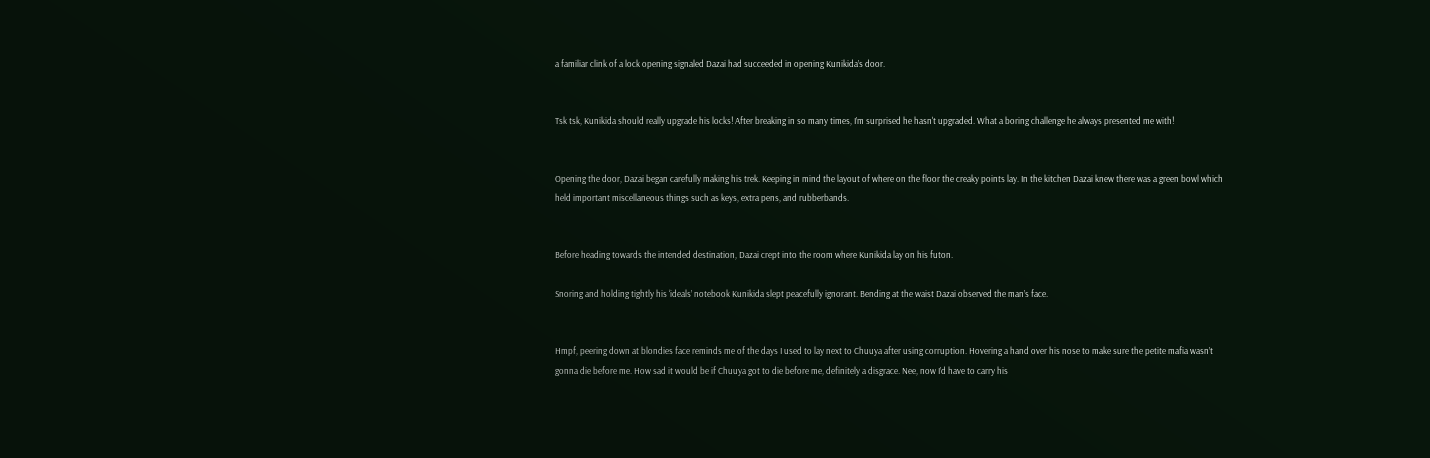a familiar clink of a lock opening signaled Dazai had succeeded in opening Kunikida’s door.


Tsk tsk, Kunikida should really upgrade his locks! After breaking in so many times, I’m surprised he hasn't upgraded. What a boring challenge he always presented me with!


Opening the door, Dazai began carefully making his trek. Keeping in mind the layout of where on the floor the creaky points lay. In the kitchen Dazai knew there was a green bowl which held important miscellaneous things such as keys, extra pens, and rubberbands.


Before heading towards the intended destination, Dazai crept into the room where Kunikida lay on his futon.

Snoring and holding tightly his ‘ideals’ notebook Kunikida slept peacefully ignorant. Bending at the waist Dazai observed the man’s face.


Hmpf, peering down at blondies face reminds me of the days I used to lay next to Chuuya after using corruption. Hovering a hand over his nose to make sure the petite mafia wasn’t gonna die before me. How sad it would be if Chuuya got to die before me, definitely a disgrace. Nee, now I’d have to carry his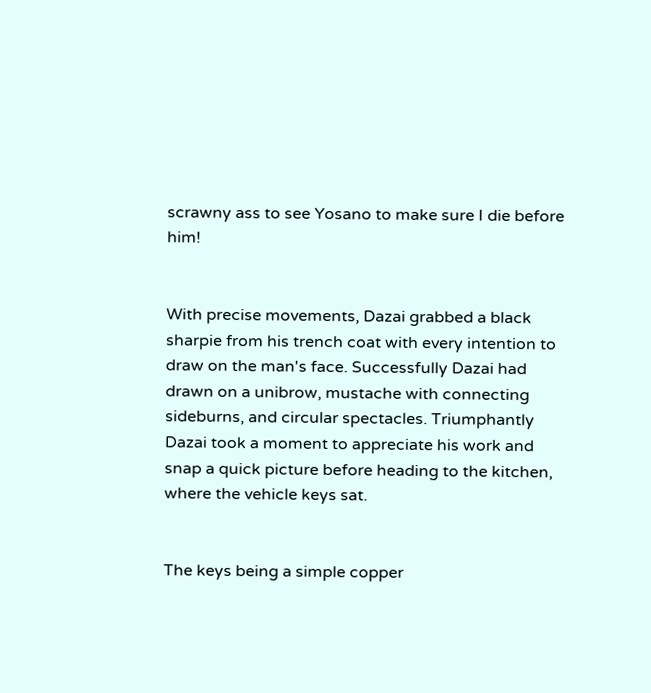scrawny ass to see Yosano to make sure I die before him!


With precise movements, Dazai grabbed a black sharpie from his trench coat with every intention to draw on the man's face. Successfully Dazai had drawn on a unibrow, mustache with connecting sideburns, and circular spectacles. Triumphantly Dazai took a moment to appreciate his work and snap a quick picture before heading to the kitchen, where the vehicle keys sat.


The keys being a simple copper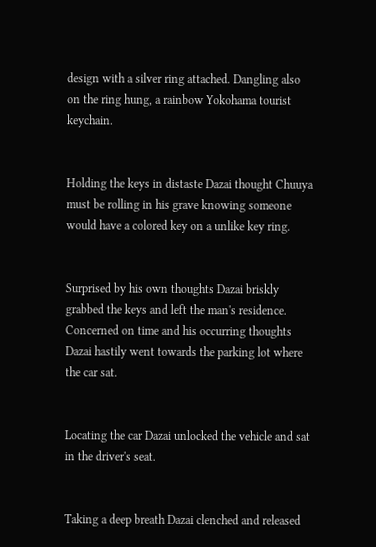design with a silver ring attached. Dangling also on the ring hung, a rainbow Yokohama tourist keychain.


Holding the keys in distaste Dazai thought Chuuya must be rolling in his grave knowing someone would have a colored key on a unlike key ring.


Surprised by his own thoughts Dazai briskly grabbed the keys and left the man's residence. Concerned on time and his occurring thoughts Dazai hastily went towards the parking lot where the car sat.


Locating the car Dazai unlocked the vehicle and sat in the driver's seat.


Taking a deep breath Dazai clenched and released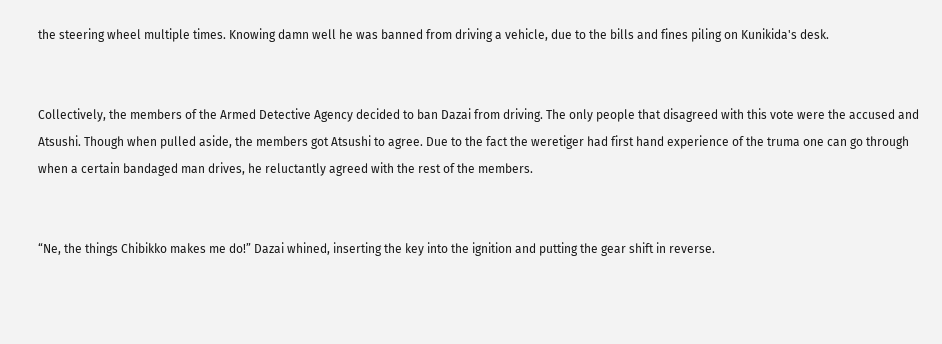the steering wheel multiple times. Knowing damn well he was banned from driving a vehicle, due to the bills and fines piling on Kunikida's desk.


Collectively, the members of the Armed Detective Agency decided to ban Dazai from driving. The only people that disagreed with this vote were the accused and Atsushi. Though when pulled aside, the members got Atsushi to agree. Due to the fact the weretiger had first hand experience of the truma one can go through when a certain bandaged man drives, he reluctantly agreed with the rest of the members.


“Ne, the things Chibikko makes me do!” Dazai whined, inserting the key into the ignition and putting the gear shift in reverse.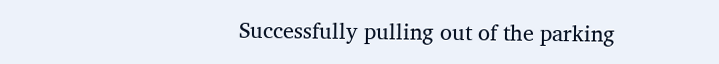Successfully pulling out of the parking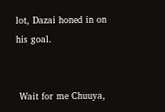lot, Dazai honed in on his goal.


 Wait for me Chuuya,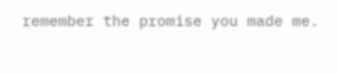remember the promise you made me.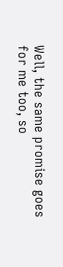Well, the same promise goes for me too, so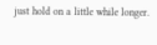just hold on a little while longer.